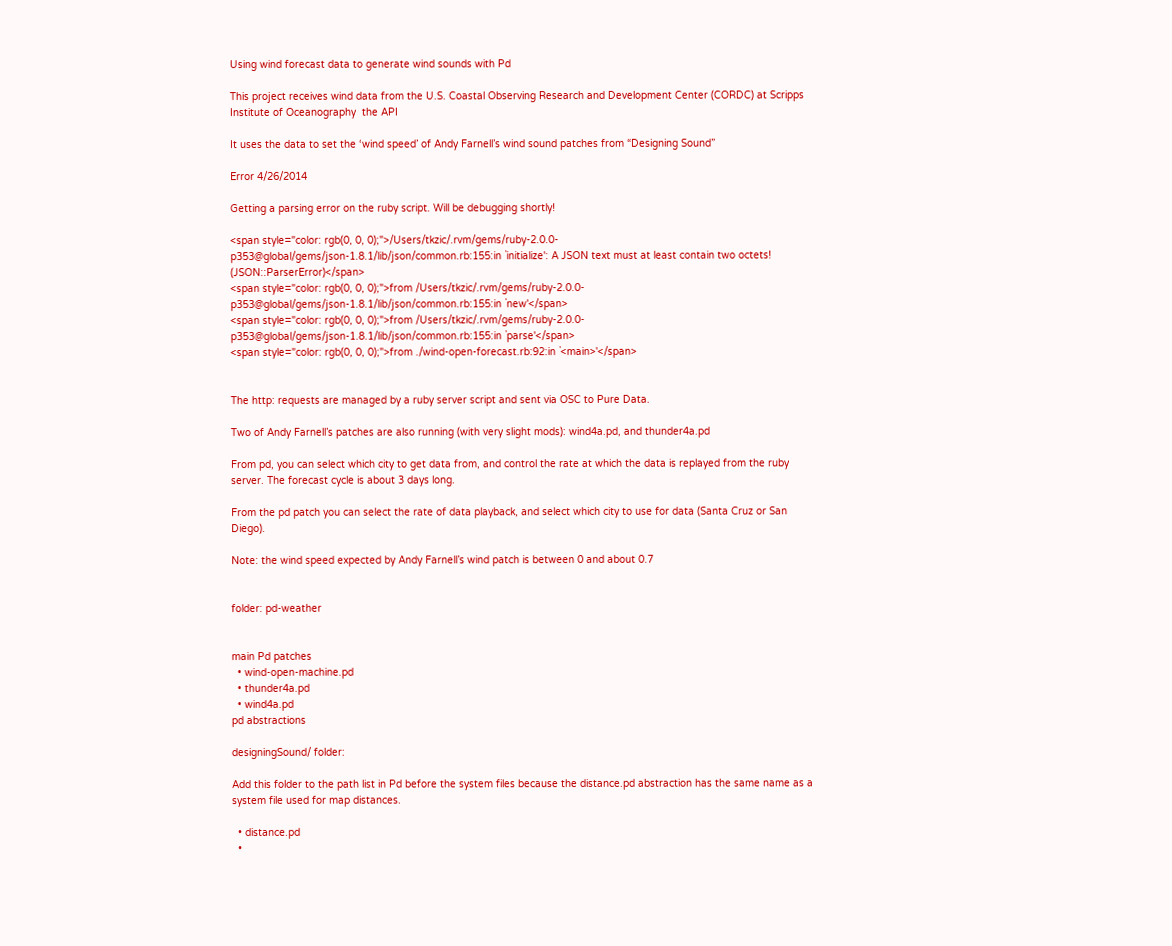Using wind forecast data to generate wind sounds with Pd

This project receives wind data from the U.S. Coastal Observing Research and Development Center (CORDC) at Scripps Institute of Oceanography  the API

It uses the data to set the ‘wind speed’ of Andy Farnell’s wind sound patches from “Designing Sound”

Error 4/26/2014

Getting a parsing error on the ruby script. Will be debugging shortly!

<span style="color: rgb(0, 0, 0);">/Users/tkzic/.rvm/gems/ruby-2.0.0-p353@global/gems/json-1.8.1/lib/json/common.rb:155:in `initialize': A JSON text must at least contain two octets! (JSON::ParserError)</span>
<span style="color: rgb(0, 0, 0);">from /Users/tkzic/.rvm/gems/ruby-2.0.0-p353@global/gems/json-1.8.1/lib/json/common.rb:155:in `new'</span>
<span style="color: rgb(0, 0, 0);">from /Users/tkzic/.rvm/gems/ruby-2.0.0-p353@global/gems/json-1.8.1/lib/json/common.rb:155:in `parse'</span>
<span style="color: rgb(0, 0, 0);">from ./wind-open-forecast.rb:92:in `<main>'</span>


The http: requests are managed by a ruby server script and sent via OSC to Pure Data.

Two of Andy Farnell’s patches are also running (with very slight mods): wind4a.pd, and thunder4a.pd

From pd, you can select which city to get data from, and control the rate at which the data is replayed from the ruby server. The forecast cycle is about 3 days long.

From the pd patch you can select the rate of data playback, and select which city to use for data (Santa Cruz or San Diego).

Note: the wind speed expected by Andy Farnell’s wind patch is between 0 and about 0.7


folder: pd-weather


main Pd patches
  • wind-open-machine.pd
  • thunder4a.pd
  • wind4a.pd
pd abstractions

designingSound/ folder:

Add this folder to the path list in Pd before the system files because the distance.pd abstraction has the same name as a system file used for map distances.

  • distance.pd
  •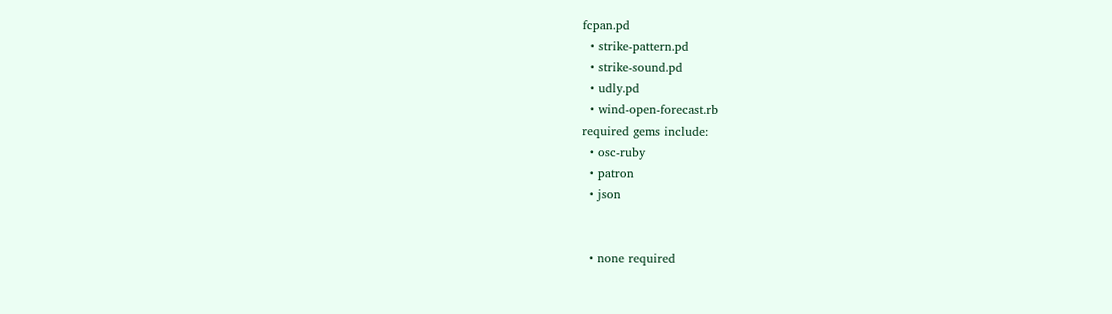fcpan.pd
  • strike-pattern.pd
  • strike-sound.pd
  • udly.pd
  • wind-open-forecast.rb
required gems include:
  • osc-ruby
  • patron
  • json


  • none required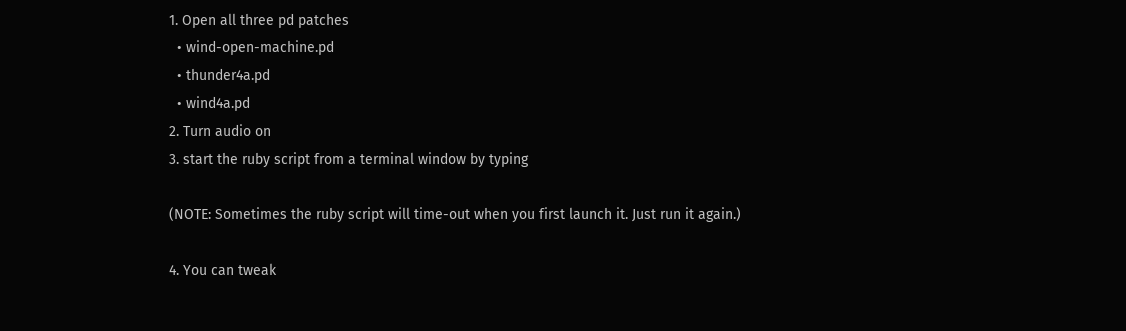1. Open all three pd patches
  • wind-open-machine.pd
  • thunder4a.pd
  • wind4a.pd
2. Turn audio on
3. start the ruby script from a terminal window by typing

(NOTE: Sometimes the ruby script will time-out when you first launch it. Just run it again.)

4. You can tweak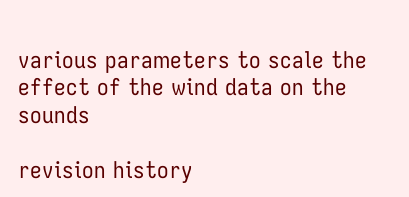various parameters to scale the effect of the wind data on the sounds

revision history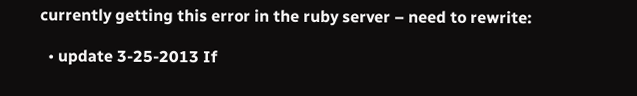currently getting this error in the ruby server – need to rewrite:

  • update 3-25-2013 If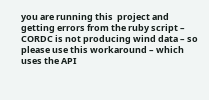you are running this  project and getting errors from the ruby script –   CORDC is not producing wind data – so please use this workaround – which uses the API